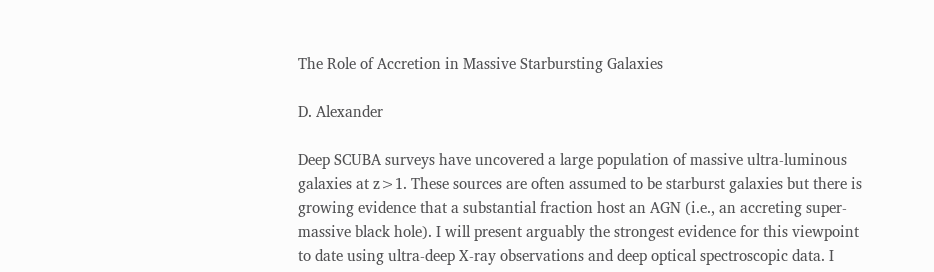The Role of Accretion in Massive Starbursting Galaxies

D. Alexander

Deep SCUBA surveys have uncovered a large population of massive ultra-luminous galaxies at z>1. These sources are often assumed to be starburst galaxies but there is growing evidence that a substantial fraction host an AGN (i.e., an accreting super-massive black hole). I will present arguably the strongest evidence for this viewpoint to date using ultra-deep X-ray observations and deep optical spectroscopic data. I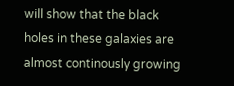will show that the black holes in these galaxies are almost continously growing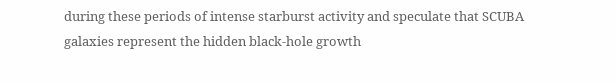during these periods of intense starburst activity and speculate that SCUBA galaxies represent the hidden black-hole growth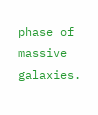phase of massive galaxies.